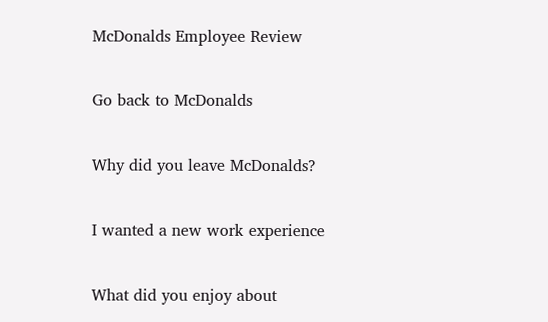McDonalds Employee Review

Go back to McDonalds

Why did you leave McDonalds?

I wanted a new work experience

What did you enjoy about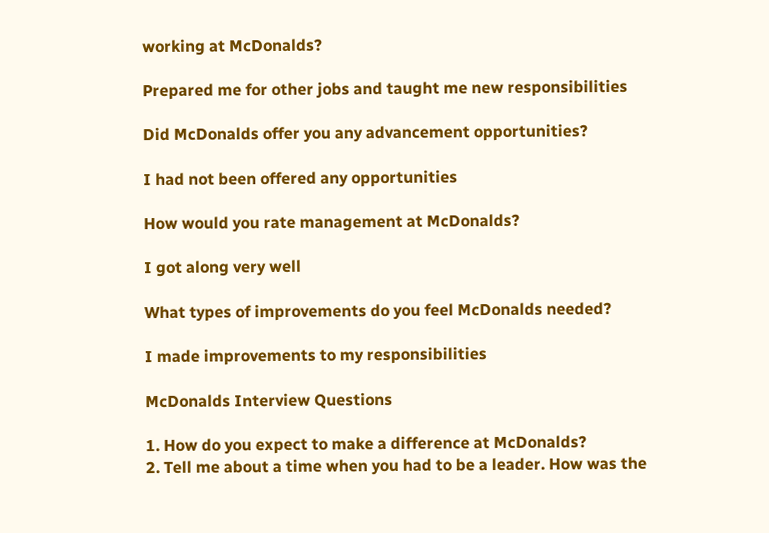working at McDonalds?

Prepared me for other jobs and taught me new responsibilities

Did McDonalds offer you any advancement opportunities?

I had not been offered any opportunities

How would you rate management at McDonalds?

I got along very well

What types of improvements do you feel McDonalds needed?

I made improvements to my responsibilities

McDonalds Interview Questions

1. How do you expect to make a difference at McDonalds?
2. Tell me about a time when you had to be a leader. How was the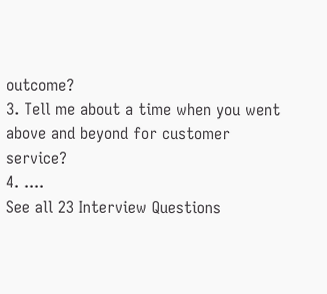outcome?
3. Tell me about a time when you went above and beyond for customer service?
4. ....
See all 23 Interview Questions